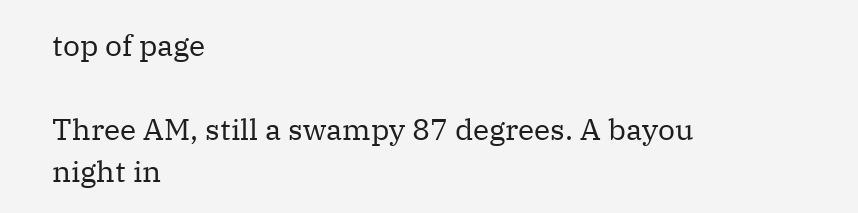top of page

Three AM, still a swampy 87 degrees. A bayou night in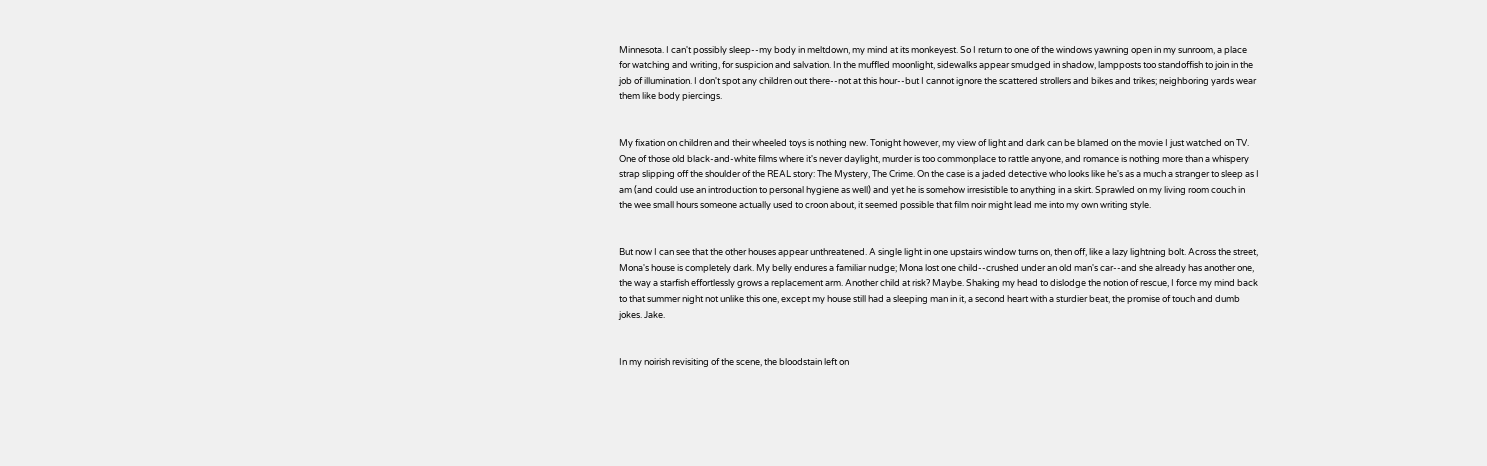Minnesota. I can't possibly sleep--my body in meltdown, my mind at its monkeyest. So I return to one of the windows yawning open in my sunroom, a place for watching and writing, for suspicion and salvation. In the muffled moonlight, sidewalks appear smudged in shadow, lampposts too standoffish to join in the job of illumination. I don't spot any children out there--not at this hour--but I cannot ignore the scattered strollers and bikes and trikes; neighboring yards wear them like body piercings.


My fixation on children and their wheeled toys is nothing new. Tonight however, my view of light and dark can be blamed on the movie I just watched on TV. One of those old black-and-white films where it's never daylight, murder is too commonplace to rattle anyone, and romance is nothing more than a whispery strap slipping off the shoulder of the REAL story: The Mystery, The Crime. On the case is a jaded detective who looks like he's as a much a stranger to sleep as I am (and could use an introduction to personal hygiene as well) and yet he is somehow irresistible to anything in a skirt. Sprawled on my living room couch in the wee small hours someone actually used to croon about, it seemed possible that film noir might lead me into my own writing style.


But now I can see that the other houses appear unthreatened. A single light in one upstairs window turns on, then off, like a lazy lightning bolt. Across the street, Mona's house is completely dark. My belly endures a familiar nudge; Mona lost one child--crushed under an old man's car--and she already has another one, the way a starfish effortlessly grows a replacement arm. Another child at risk? Maybe. Shaking my head to dislodge the notion of rescue, I force my mind back to that summer night not unlike this one, except my house still had a sleeping man in it, a second heart with a sturdier beat, the promise of touch and dumb jokes. Jake.


In my noirish revisiting of the scene, the bloodstain left on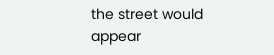the street would appear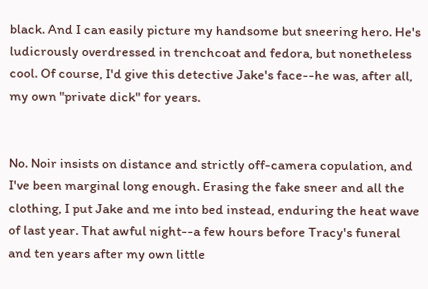black. And I can easily picture my handsome but sneering hero. He's ludicrously overdressed in trenchcoat and fedora, but nonetheless cool. Of course, I'd give this detective Jake's face--he was, after all, my own "private dick" for years.


No. Noir insists on distance and strictly off-camera copulation, and I've been marginal long enough. Erasing the fake sneer and all the clothing, I put Jake and me into bed instead, enduring the heat wave of last year. That awful night--a few hours before Tracy's funeral and ten years after my own little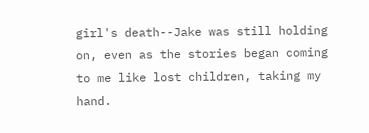girl's death--Jake was still holding on, even as the stories began coming to me like lost children, taking my hand.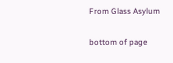From Glass Asylum

bottom of page